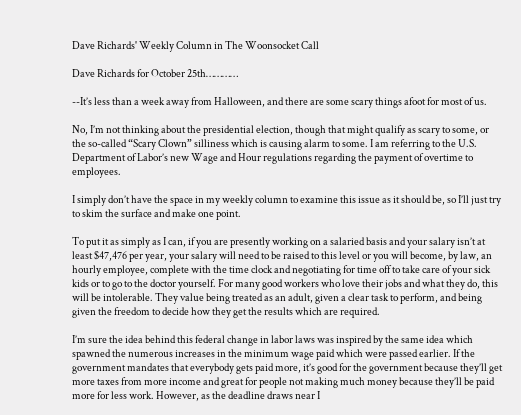Dave Richards' Weekly Column in The Woonsocket Call

Dave Richards for October 25th…………

--It’s less than a week away from Halloween, and there are some scary things afoot for most of us.

No, I’m not thinking about the presidential election, though that might qualify as scary to some, or the so-called “Scary Clown” silliness which is causing alarm to some. I am referring to the U.S. Department of Labor’s new Wage and Hour regulations regarding the payment of overtime to employees.

I simply don’t have the space in my weekly column to examine this issue as it should be, so I’ll just try to skim the surface and make one point.

To put it as simply as I can, if you are presently working on a salaried basis and your salary isn’t at least $47,476 per year, your salary will need to be raised to this level or you will become, by law, an hourly employee, complete with the time clock and negotiating for time off to take care of your sick kids or to go to the doctor yourself. For many good workers who love their jobs and what they do, this will be intolerable. They value being treated as an adult, given a clear task to perform, and being given the freedom to decide how they get the results which are required.

I’m sure the idea behind this federal change in labor laws was inspired by the same idea which spawned the numerous increases in the minimum wage paid which were passed earlier. If the government mandates that everybody gets paid more, it’s good for the government because they’ll get more taxes from more income and great for people not making much money because they’ll be paid more for less work. However, as the deadline draws near I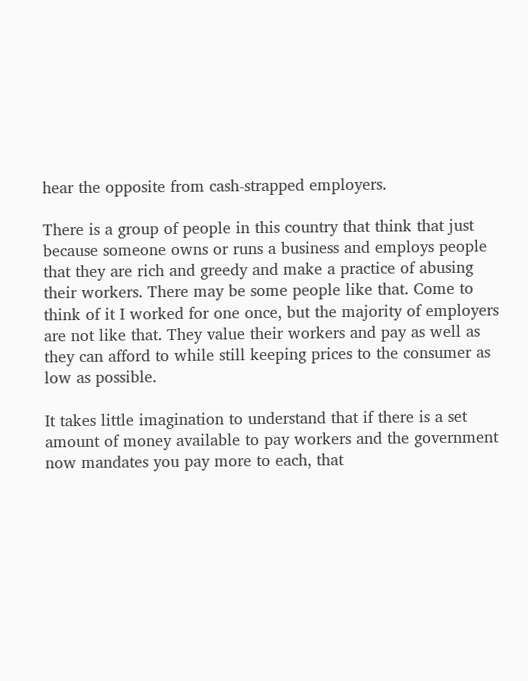hear the opposite from cash-strapped employers.

There is a group of people in this country that think that just because someone owns or runs a business and employs people that they are rich and greedy and make a practice of abusing their workers. There may be some people like that. Come to think of it I worked for one once, but the majority of employers are not like that. They value their workers and pay as well as they can afford to while still keeping prices to the consumer as low as possible.

It takes little imagination to understand that if there is a set amount of money available to pay workers and the government now mandates you pay more to each, that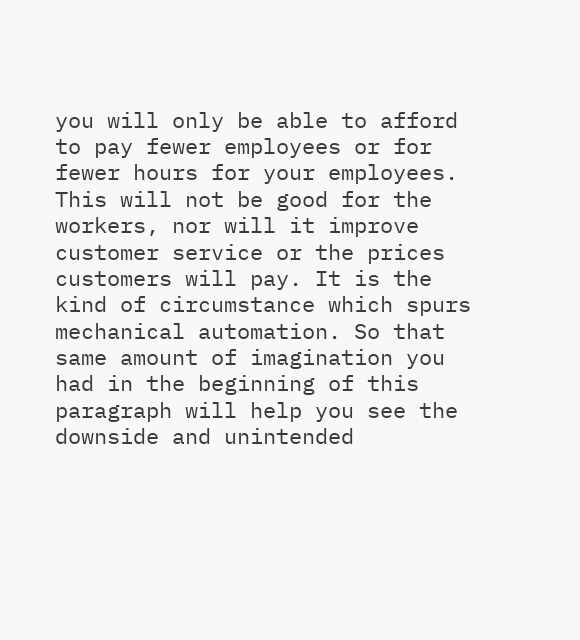you will only be able to afford to pay fewer employees or for fewer hours for your employees. This will not be good for the workers, nor will it improve customer service or the prices customers will pay. It is the kind of circumstance which spurs mechanical automation. So that same amount of imagination you had in the beginning of this paragraph will help you see the downside and unintended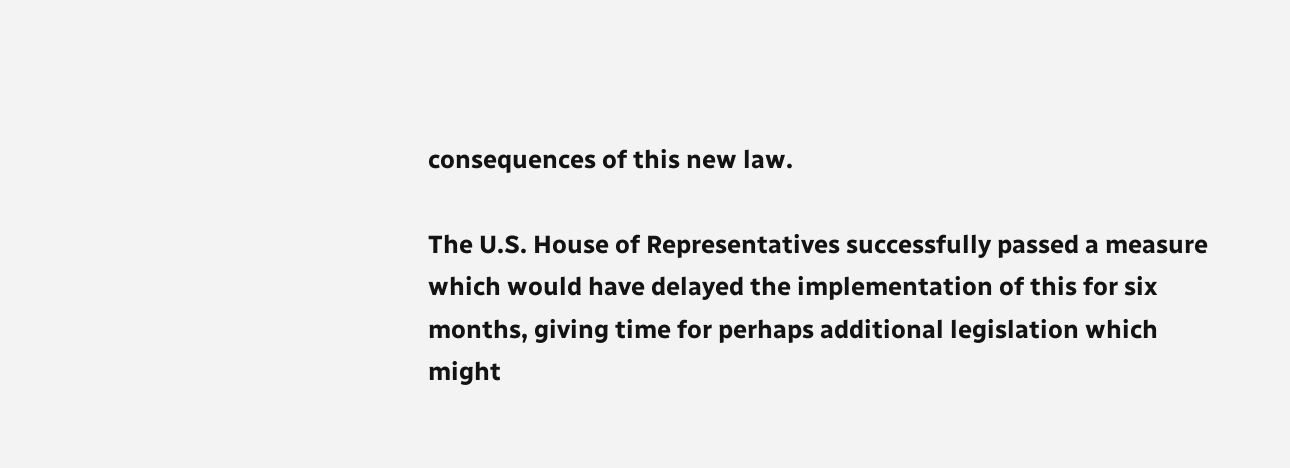consequences of this new law.

The U.S. House of Representatives successfully passed a measure which would have delayed the implementation of this for six months, giving time for perhaps additional legislation which might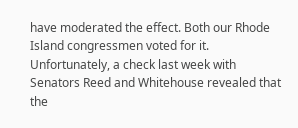have moderated the effect. Both our Rhode Island congressmen voted for it. Unfortunately, a check last week with Senators Reed and Whitehouse revealed that the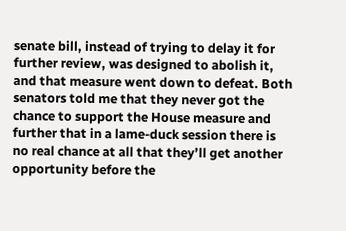senate bill, instead of trying to delay it for further review, was designed to abolish it, and that measure went down to defeat. Both senators told me that they never got the chance to support the House measure and further that in a lame-duck session there is no real chance at all that they’ll get another opportunity before the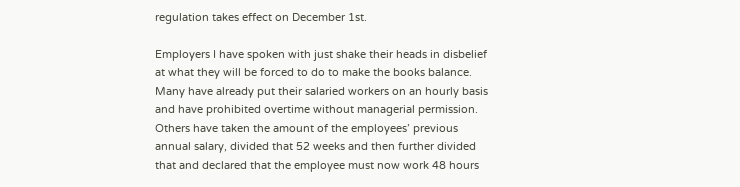regulation takes effect on December 1st.

Employers I have spoken with just shake their heads in disbelief at what they will be forced to do to make the books balance. Many have already put their salaried workers on an hourly basis and have prohibited overtime without managerial permission. Others have taken the amount of the employees’ previous annual salary, divided that 52 weeks and then further divided that and declared that the employee must now work 48 hours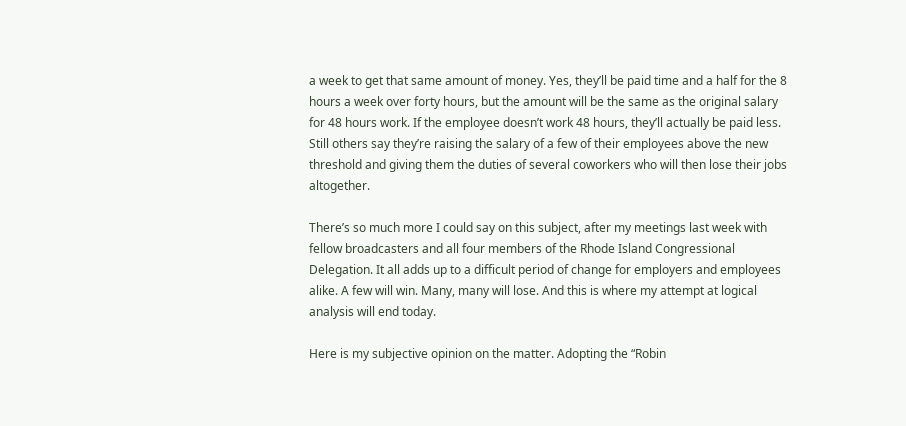a week to get that same amount of money. Yes, they’ll be paid time and a half for the 8 hours a week over forty hours, but the amount will be the same as the original salary for 48 hours work. If the employee doesn’t work 48 hours, they’ll actually be paid less. Still others say they’re raising the salary of a few of their employees above the new threshold and giving them the duties of several coworkers who will then lose their jobs altogether.

There’s so much more I could say on this subject, after my meetings last week with fellow broadcasters and all four members of the Rhode Island Congressional Delegation. It all adds up to a difficult period of change for employers and employees alike. A few will win. Many, many will lose. And this is where my attempt at logical analysis will end today.

Here is my subjective opinion on the matter. Adopting the “Robin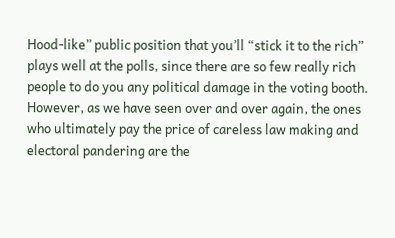Hood-like” public position that you’ll “stick it to the rich” plays well at the polls, since there are so few really rich people to do you any political damage in the voting booth. However, as we have seen over and over again, the ones who ultimately pay the price of careless law making and electoral pandering are the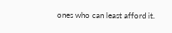ones who can least afford it.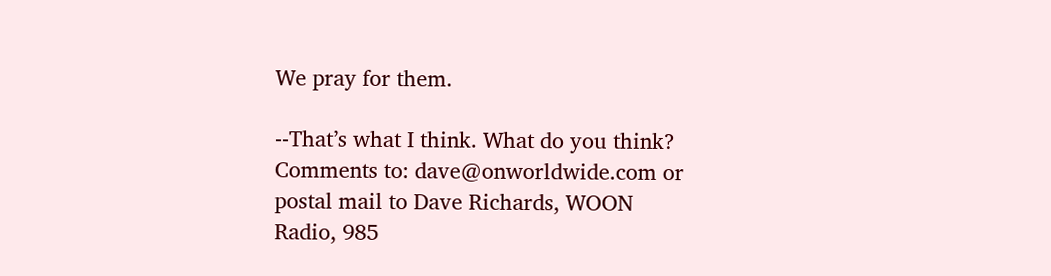We pray for them.

--That’s what I think. What do you think? Comments to: dave@onworldwide.com or postal mail to Dave Richards, WOON Radio, 985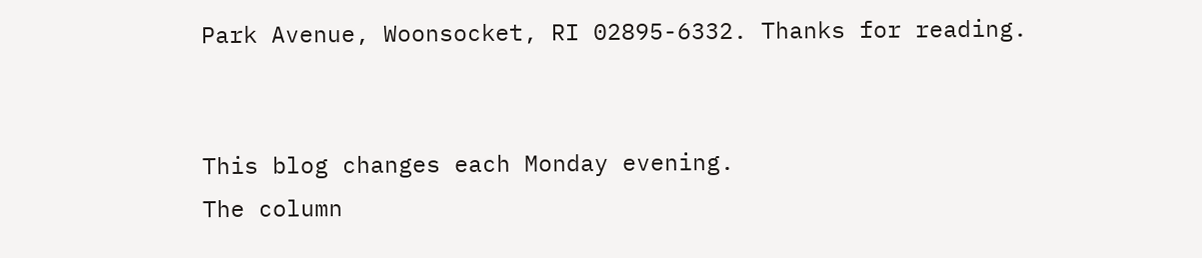Park Avenue, Woonsocket, RI 02895-6332. Thanks for reading.


This blog changes each Monday evening.
The column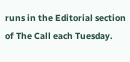runs in the Editorial section of The Call each Tuesday.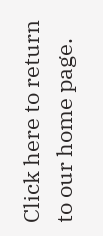Click here to return to our home page.